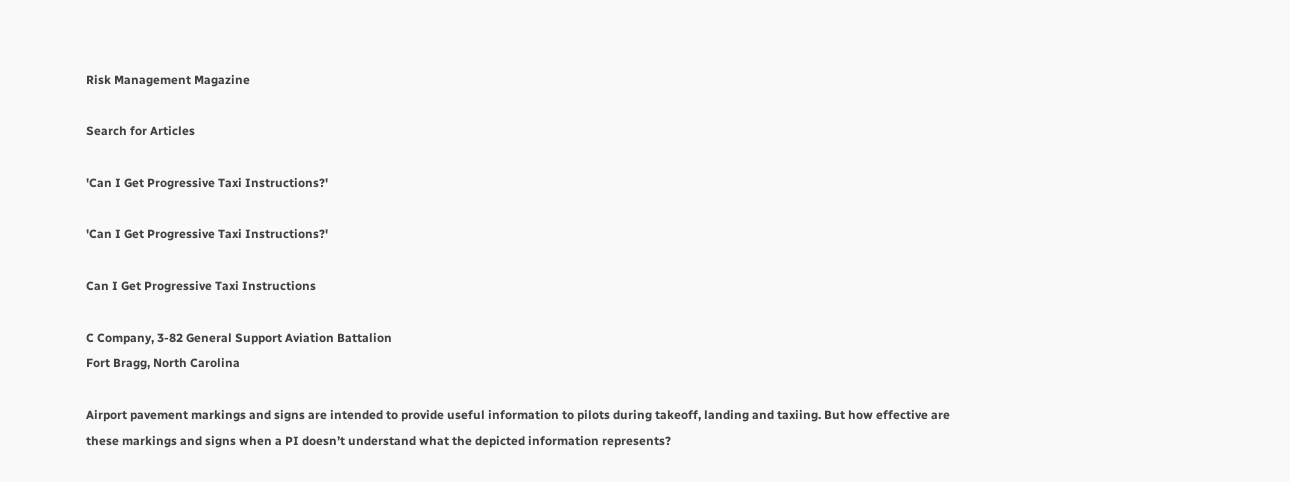Risk Management Magazine

Search for Articles

'Can I Get Progressive Taxi Instructions?'

'Can I Get Progressive Taxi Instructions?'

Can I Get Progressive Taxi Instructions

C Company, 3-82 General Support Aviation Battalion
Fort Bragg, North Carolina

Airport pavement markings and signs are intended to provide useful information to pilots during takeoff, landing and taxiing. But how effective are these markings and signs when a PI doesn’t understand what the depicted information represents?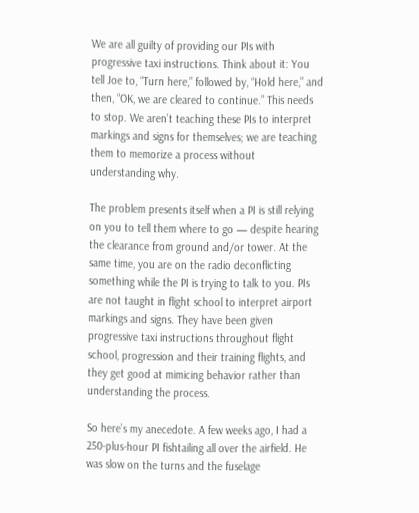We are all guilty of providing our PIs with progressive taxi instructions. Think about it: You tell Joe to, “Turn here,” followed by, “Hold here,” and then, “OK, we are cleared to continue.” This needs to stop. We aren’t teaching these PIs to interpret markings and signs for themselves; we are teaching them to memorize a process without understanding why.

The problem presents itself when a PI is still relying on you to tell them where to go — despite hearing the clearance from ground and/or tower. At the same time, you are on the radio deconflicting something while the PI is trying to talk to you. PIs are not taught in flight school to interpret airport markings and signs. They have been given progressive taxi instructions throughout flight school, progression and their training flights, and they get good at mimicing behavior rather than understanding the process.

So here’s my anecedote. A few weeks ago, I had a 250-plus-hour PI fishtailing all over the airfield. He was slow on the turns and the fuselage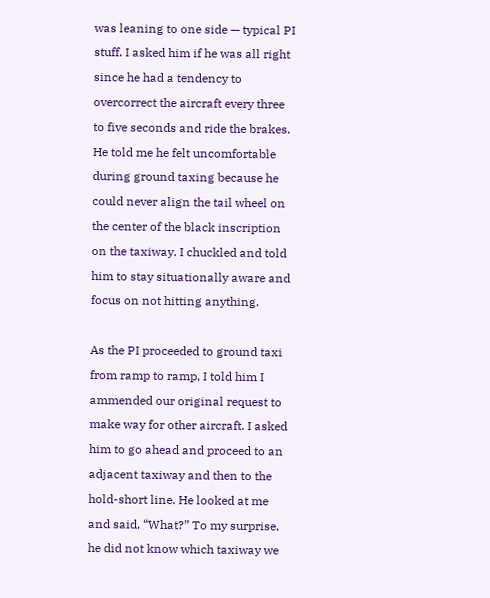was leaning to one side — typical PI stuff. I asked him if he was all right since he had a tendency to overcorrect the aircraft every three to five seconds and ride the brakes. He told me he felt uncomfortable during ground taxing because he could never align the tail wheel on the center of the black inscription on the taxiway. I chuckled and told him to stay situationally aware and focus on not hitting anything.

As the PI proceeded to ground taxi from ramp to ramp, I told him I ammended our original request to make way for other aircraft. I asked him to go ahead and proceed to an adjacent taxiway and then to the hold-short line. He looked at me and said, “What?” To my surprise, he did not know which taxiway we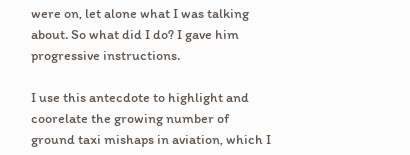were on, let alone what I was talking about. So what did I do? I gave him progressive instructions.

I use this antecdote to highlight and coorelate the growing number of ground taxi mishaps in aviation, which I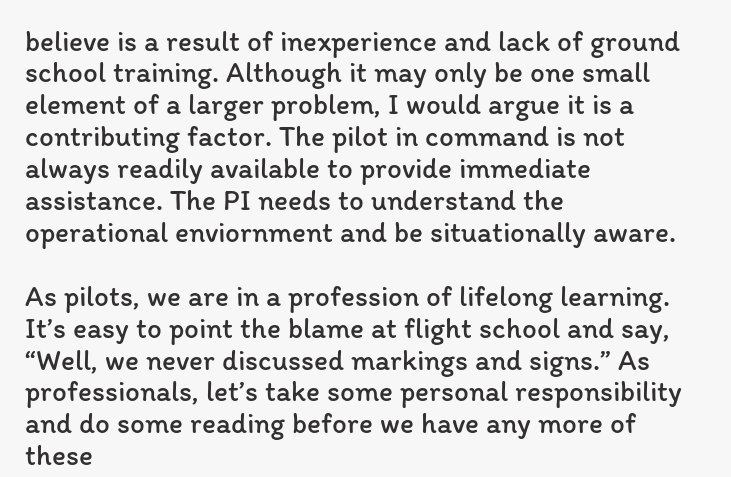believe is a result of inexperience and lack of ground school training. Although it may only be one small element of a larger problem, I would argue it is a contributing factor. The pilot in command is not always readily available to provide immediate assistance. The PI needs to understand the operational enviornment and be situationally aware.

As pilots, we are in a profession of lifelong learning. It’s easy to point the blame at flight school and say, “Well, we never discussed markings and signs.” As professionals, let’s take some personal responsibility and do some reading before we have any more of these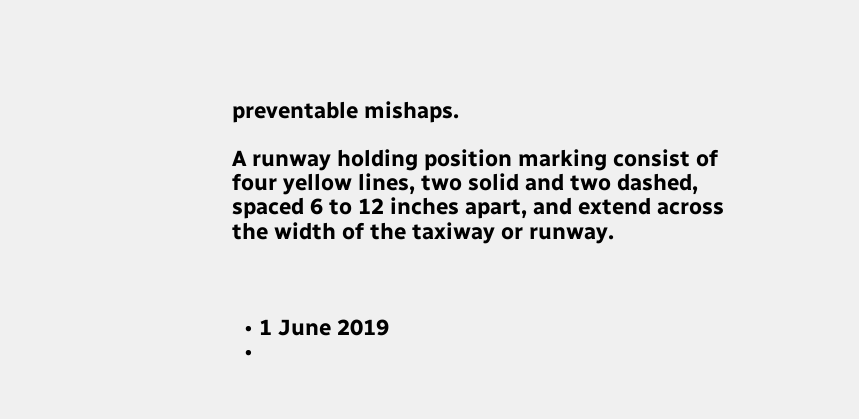preventable mishaps.

A runway holding position marking consist of four yellow lines, two solid and two dashed, spaced 6 to 12 inches apart, and extend across the width of the taxiway or runway.



  • 1 June 2019
  •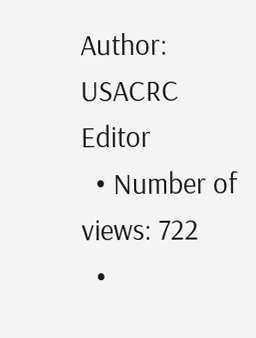Author: USACRC Editor
  • Number of views: 722
  •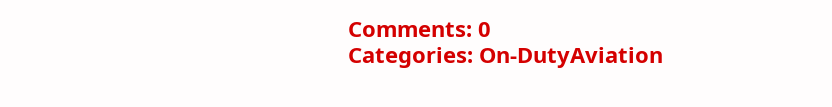Comments: 0
Categories: On-DutyAviation